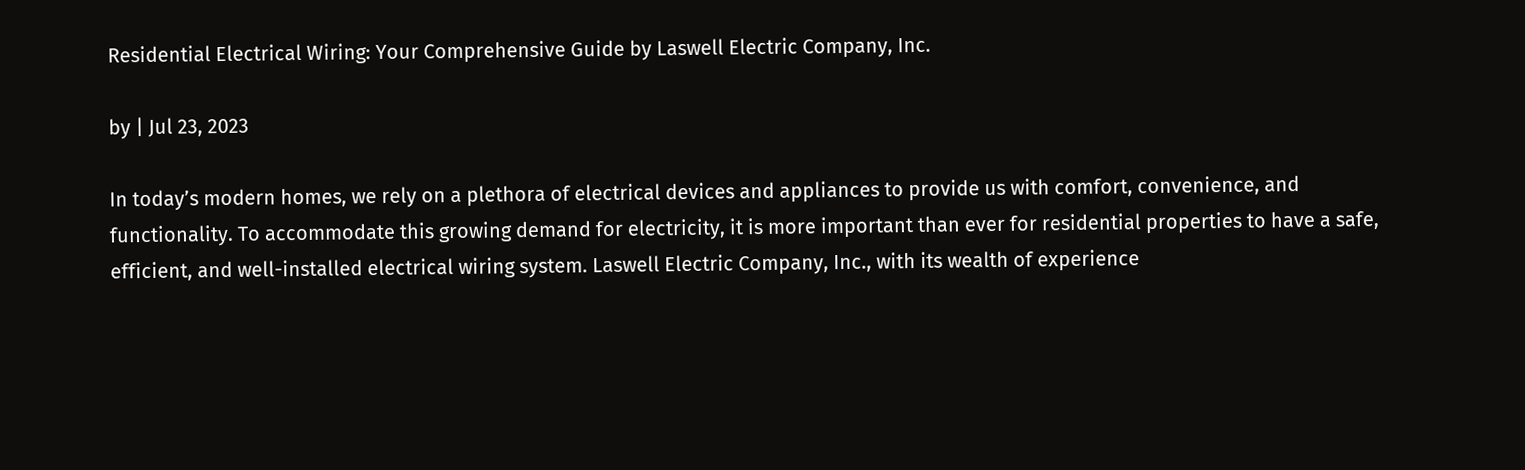Residential Electrical Wiring: Your Comprehensive Guide by Laswell Electric Company, Inc.

by | Jul 23, 2023

In today’s modern homes, we rely on a plethora of electrical devices and appliances to provide us with comfort, convenience, and functionality. To accommodate this growing demand for electricity, it is more important than ever for residential properties to have a safe, efficient, and well-installed electrical wiring system. Laswell Electric Company, Inc., with its wealth of experience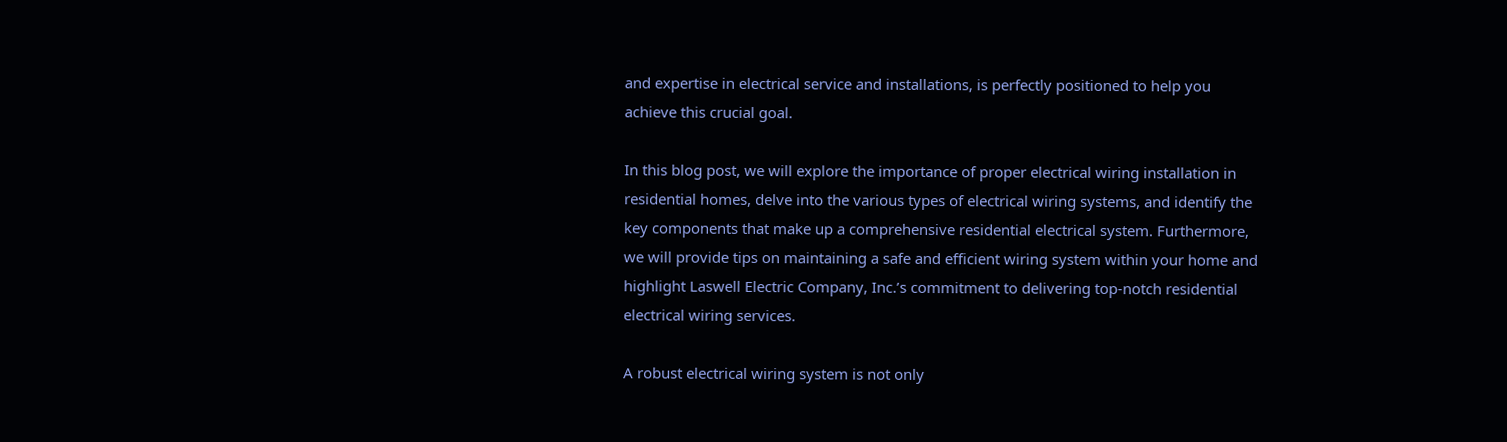and expertise in electrical service and installations, is perfectly positioned to help you achieve this crucial goal.

In this blog post, we will explore the importance of proper electrical wiring installation in residential homes, delve into the various types of electrical wiring systems, and identify the key components that make up a comprehensive residential electrical system. Furthermore, we will provide tips on maintaining a safe and efficient wiring system within your home and highlight Laswell Electric Company, Inc.’s commitment to delivering top-notch residential electrical wiring services.

A robust electrical wiring system is not only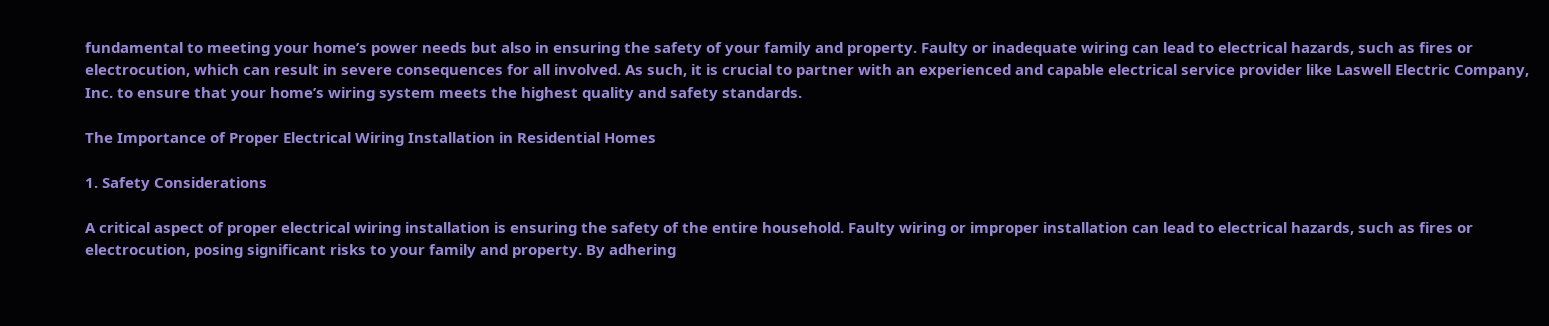fundamental to meeting your home’s power needs but also in ensuring the safety of your family and property. Faulty or inadequate wiring can lead to electrical hazards, such as fires or electrocution, which can result in severe consequences for all involved. As such, it is crucial to partner with an experienced and capable electrical service provider like Laswell Electric Company, Inc. to ensure that your home’s wiring system meets the highest quality and safety standards.

The Importance of Proper Electrical Wiring Installation in Residential Homes

1. Safety Considerations

A critical aspect of proper electrical wiring installation is ensuring the safety of the entire household. Faulty wiring or improper installation can lead to electrical hazards, such as fires or electrocution, posing significant risks to your family and property. By adhering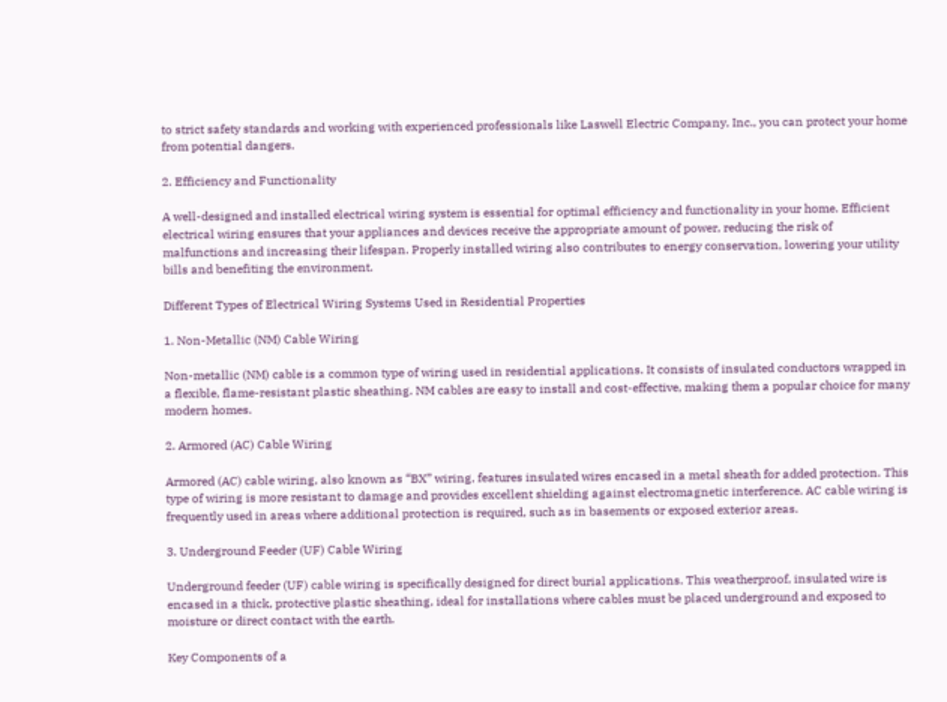to strict safety standards and working with experienced professionals like Laswell Electric Company, Inc., you can protect your home from potential dangers.

2. Efficiency and Functionality

A well-designed and installed electrical wiring system is essential for optimal efficiency and functionality in your home. Efficient electrical wiring ensures that your appliances and devices receive the appropriate amount of power, reducing the risk of malfunctions and increasing their lifespan. Properly installed wiring also contributes to energy conservation, lowering your utility bills and benefiting the environment.

Different Types of Electrical Wiring Systems Used in Residential Properties

1. Non-Metallic (NM) Cable Wiring

Non-metallic (NM) cable is a common type of wiring used in residential applications. It consists of insulated conductors wrapped in a flexible, flame-resistant plastic sheathing. NM cables are easy to install and cost-effective, making them a popular choice for many modern homes.

2. Armored (AC) Cable Wiring

Armored (AC) cable wiring, also known as “BX” wiring, features insulated wires encased in a metal sheath for added protection. This type of wiring is more resistant to damage and provides excellent shielding against electromagnetic interference. AC cable wiring is frequently used in areas where additional protection is required, such as in basements or exposed exterior areas.

3. Underground Feeder (UF) Cable Wiring

Underground feeder (UF) cable wiring is specifically designed for direct burial applications. This weatherproof, insulated wire is encased in a thick, protective plastic sheathing, ideal for installations where cables must be placed underground and exposed to moisture or direct contact with the earth.

Key Components of a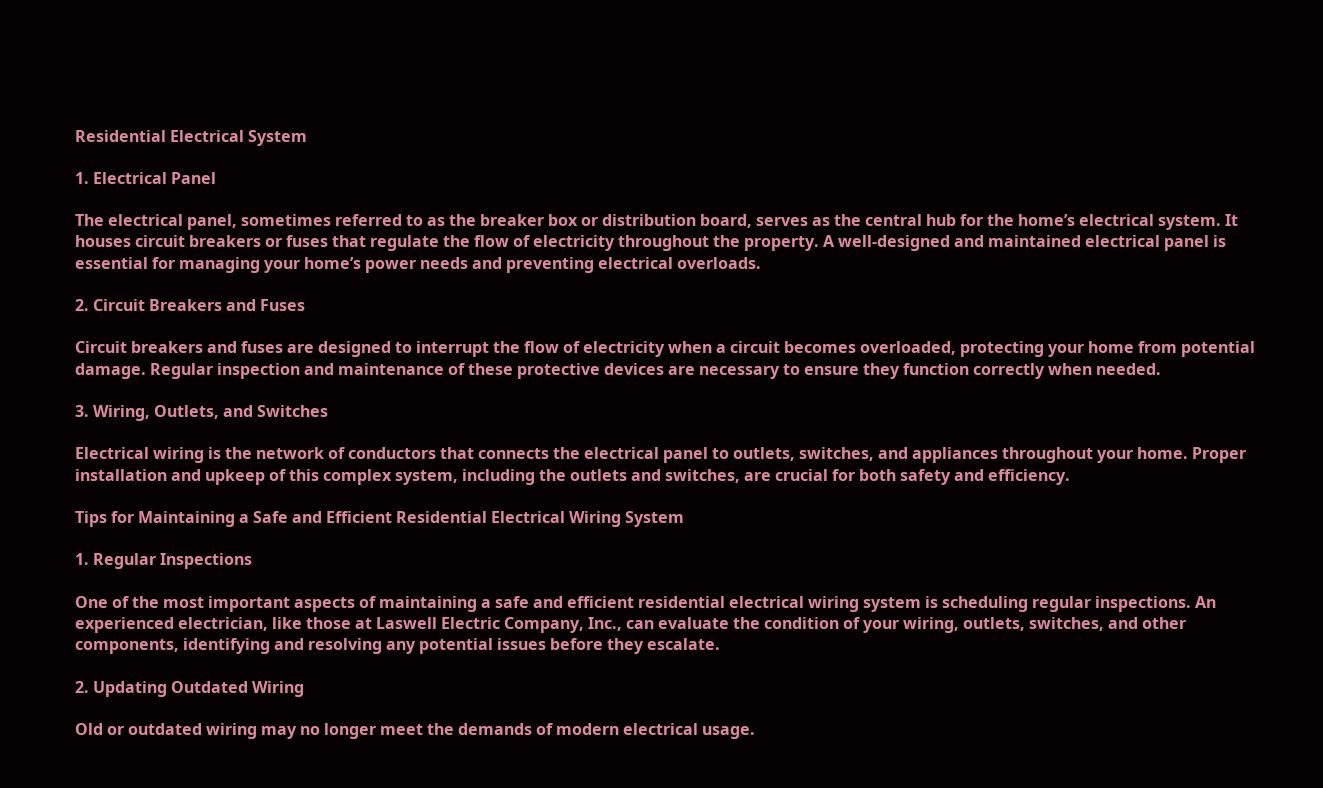Residential Electrical System

1. Electrical Panel

The electrical panel, sometimes referred to as the breaker box or distribution board, serves as the central hub for the home’s electrical system. It houses circuit breakers or fuses that regulate the flow of electricity throughout the property. A well-designed and maintained electrical panel is essential for managing your home’s power needs and preventing electrical overloads.

2. Circuit Breakers and Fuses

Circuit breakers and fuses are designed to interrupt the flow of electricity when a circuit becomes overloaded, protecting your home from potential damage. Regular inspection and maintenance of these protective devices are necessary to ensure they function correctly when needed.

3. Wiring, Outlets, and Switches

Electrical wiring is the network of conductors that connects the electrical panel to outlets, switches, and appliances throughout your home. Proper installation and upkeep of this complex system, including the outlets and switches, are crucial for both safety and efficiency.

Tips for Maintaining a Safe and Efficient Residential Electrical Wiring System

1. Regular Inspections

One of the most important aspects of maintaining a safe and efficient residential electrical wiring system is scheduling regular inspections. An experienced electrician, like those at Laswell Electric Company, Inc., can evaluate the condition of your wiring, outlets, switches, and other components, identifying and resolving any potential issues before they escalate.

2. Updating Outdated Wiring

Old or outdated wiring may no longer meet the demands of modern electrical usage.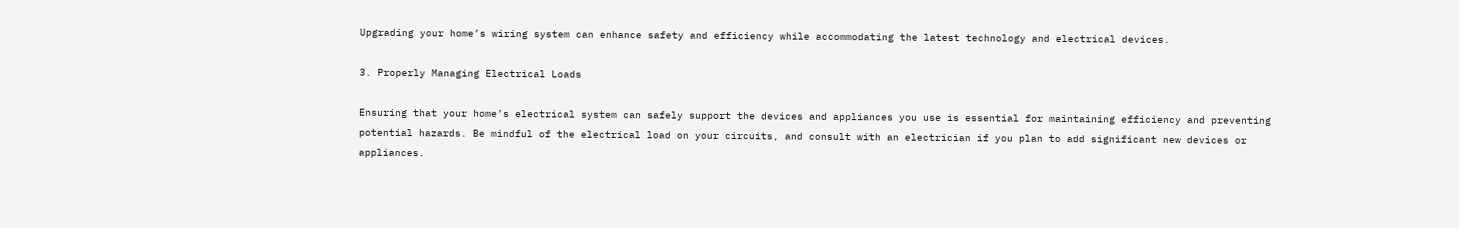Upgrading your home’s wiring system can enhance safety and efficiency while accommodating the latest technology and electrical devices.

3. Properly Managing Electrical Loads

Ensuring that your home’s electrical system can safely support the devices and appliances you use is essential for maintaining efficiency and preventing potential hazards. Be mindful of the electrical load on your circuits, and consult with an electrician if you plan to add significant new devices or appliances.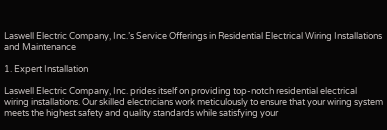Laswell Electric Company, Inc.’s Service Offerings in Residential Electrical Wiring Installations and Maintenance

1. Expert Installation

Laswell Electric Company, Inc. prides itself on providing top-notch residential electrical wiring installations. Our skilled electricians work meticulously to ensure that your wiring system meets the highest safety and quality standards while satisfying your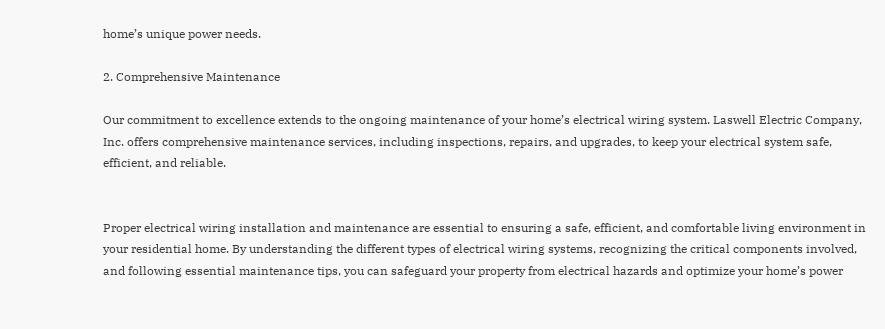home’s unique power needs.

2. Comprehensive Maintenance

Our commitment to excellence extends to the ongoing maintenance of your home’s electrical wiring system. Laswell Electric Company, Inc. offers comprehensive maintenance services, including inspections, repairs, and upgrades, to keep your electrical system safe, efficient, and reliable.


Proper electrical wiring installation and maintenance are essential to ensuring a safe, efficient, and comfortable living environment in your residential home. By understanding the different types of electrical wiring systems, recognizing the critical components involved, and following essential maintenance tips, you can safeguard your property from electrical hazards and optimize your home’s power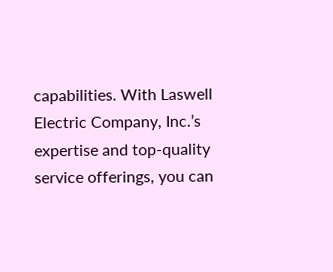capabilities. With Laswell Electric Company, Inc.’s expertise and top-quality service offerings, you can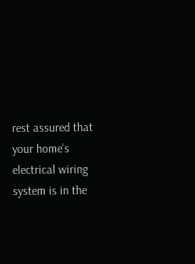rest assured that your home’s electrical wiring system is in the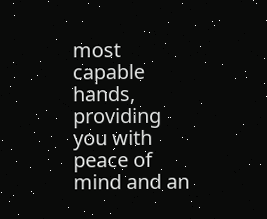most capable hands, providing you with peace of mind and an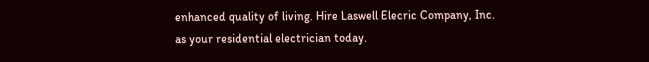enhanced quality of living. Hire Laswell Elecric Company, Inc. as your residential electrician today.